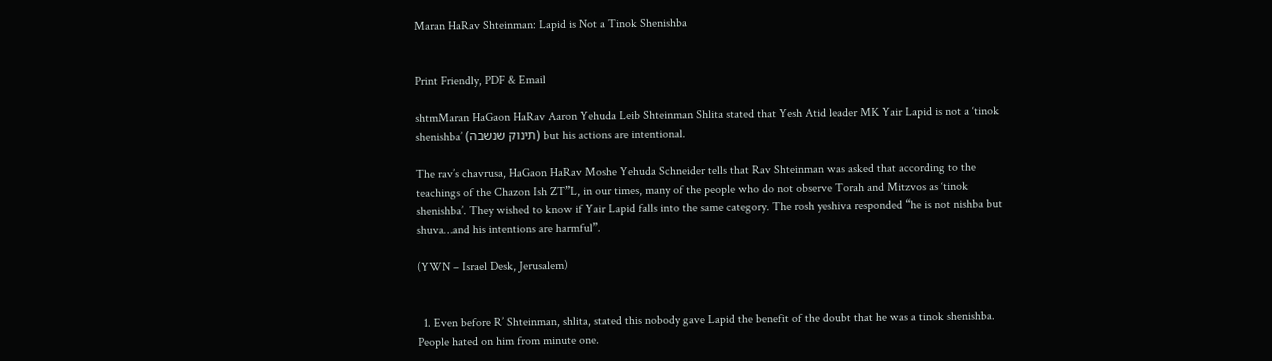Maran HaRav Shteinman: Lapid is Not a Tinok Shenishba


Print Friendly, PDF & Email

shtmMaran HaGaon HaRav Aaron Yehuda Leib Shteinman Shlita stated that Yesh Atid leader MK Yair Lapid is not a ‘tinok shenishba’ (תינוק שנשבה) but his actions are intentional.

The rav’s chavrusa, HaGaon HaRav Moshe Yehuda Schneider tells that Rav Shteinman was asked that according to the teachings of the Chazon Ish ZT”L, in our times, many of the people who do not observe Torah and Mitzvos as ‘tinok shenishba’. They wished to know if Yair Lapid falls into the same category. The rosh yeshiva responded “he is not nishba but shuva…and his intentions are harmful”.

(YWN – Israel Desk, Jerusalem)


  1. Even before R’ Shteinman, shlita, stated this nobody gave Lapid the benefit of the doubt that he was a tinok shenishba. People hated on him from minute one.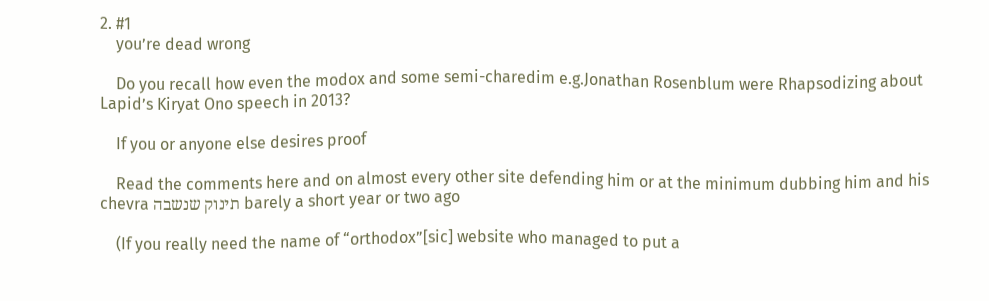2. #1
    you’re dead wrong

    Do you recall how even the modox and some semi-charedim e.g.Jonathan Rosenblum were Rhapsodizing about Lapid’s Kiryat Ono speech in 2013?

    If you or anyone else desires proof

    Read the comments here and on almost every other site defending him or at the minimum dubbing him and his chevra תינוק שנשבה barely a short year or two ago

    (If you really need the name of “orthodox”[sic] website who managed to put a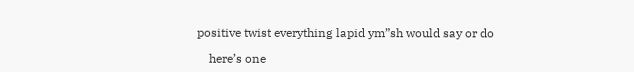positive twist everything lapid ym”sh would say or do

    here’s one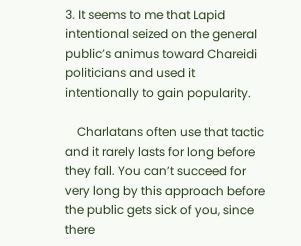3. It seems to me that Lapid intentional seized on the general public’s animus toward Chareidi politicians and used it intentionally to gain popularity.

    Charlatans often use that tactic and it rarely lasts for long before they fall. You can’t succeed for very long by this approach before the public gets sick of you, since there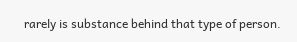rarely is substance behind that type of person.